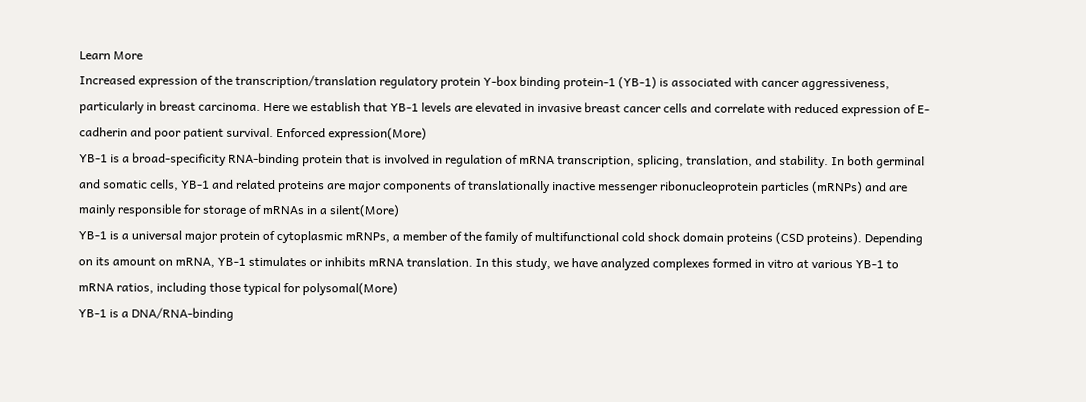Learn More
Increased expression of the transcription/translation regulatory protein Y-box binding protein-1 (YB-1) is associated with cancer aggressiveness, particularly in breast carcinoma. Here we establish that YB-1 levels are elevated in invasive breast cancer cells and correlate with reduced expression of E-cadherin and poor patient survival. Enforced expression(More)
YB-1 is a broad-specificity RNA-binding protein that is involved in regulation of mRNA transcription, splicing, translation, and stability. In both germinal and somatic cells, YB-1 and related proteins are major components of translationally inactive messenger ribonucleoprotein particles (mRNPs) and are mainly responsible for storage of mRNAs in a silent(More)
YB-1 is a universal major protein of cytoplasmic mRNPs, a member of the family of multifunctional cold shock domain proteins (CSD proteins). Depending on its amount on mRNA, YB-1 stimulates or inhibits mRNA translation. In this study, we have analyzed complexes formed in vitro at various YB-1 to mRNA ratios, including those typical for polysomal(More)
YB-1 is a DNA/RNA-binding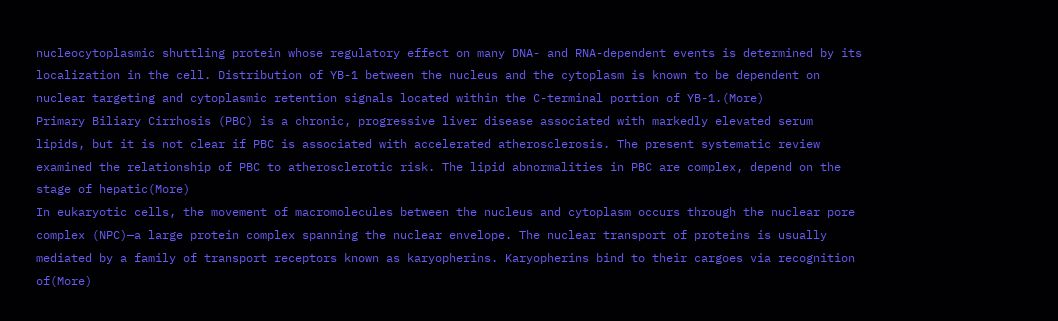nucleocytoplasmic shuttling protein whose regulatory effect on many DNA- and RNA-dependent events is determined by its localization in the cell. Distribution of YB-1 between the nucleus and the cytoplasm is known to be dependent on nuclear targeting and cytoplasmic retention signals located within the C-terminal portion of YB-1.(More)
Primary Biliary Cirrhosis (PBC) is a chronic, progressive liver disease associated with markedly elevated serum lipids, but it is not clear if PBC is associated with accelerated atherosclerosis. The present systematic review examined the relationship of PBC to atherosclerotic risk. The lipid abnormalities in PBC are complex, depend on the stage of hepatic(More)
In eukaryotic cells, the movement of macromolecules between the nucleus and cytoplasm occurs through the nuclear pore complex (NPC)—a large protein complex spanning the nuclear envelope. The nuclear transport of proteins is usually mediated by a family of transport receptors known as karyopherins. Karyopherins bind to their cargoes via recognition of(More)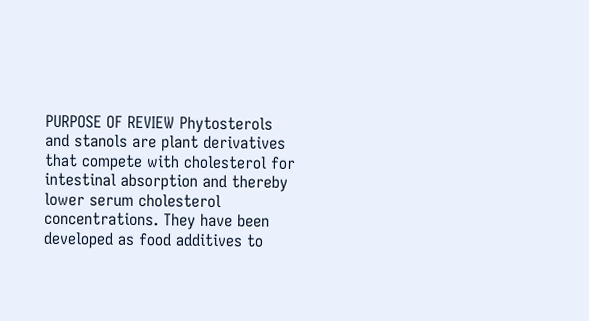PURPOSE OF REVIEW Phytosterols and stanols are plant derivatives that compete with cholesterol for intestinal absorption and thereby lower serum cholesterol concentrations. They have been developed as food additives to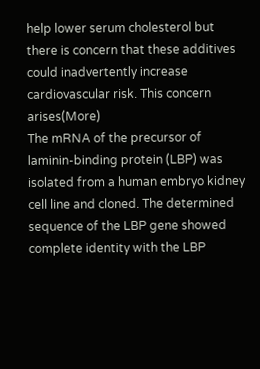help lower serum cholesterol but there is concern that these additives could inadvertently increase cardiovascular risk. This concern arises(More)
The mRNA of the precursor of laminin-binding protein (LBP) was isolated from a human embryo kidney cell line and cloned. The determined sequence of the LBP gene showed complete identity with the LBP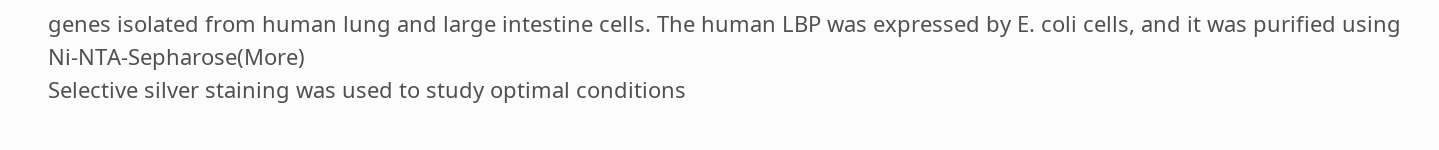genes isolated from human lung and large intestine cells. The human LBP was expressed by E. coli cells, and it was purified using Ni-NTA-Sepharose(More)
Selective silver staining was used to study optimal conditions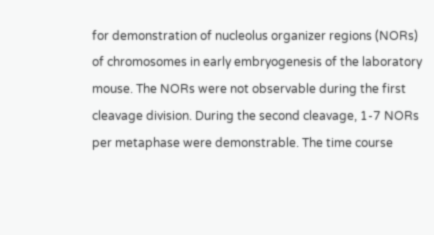for demonstration of nucleolus organizer regions (NORs) of chromosomes in early embryogenesis of the laboratory mouse. The NORs were not observable during the first cleavage division. During the second cleavage, 1-7 NORs per metaphase were demonstrable. The time course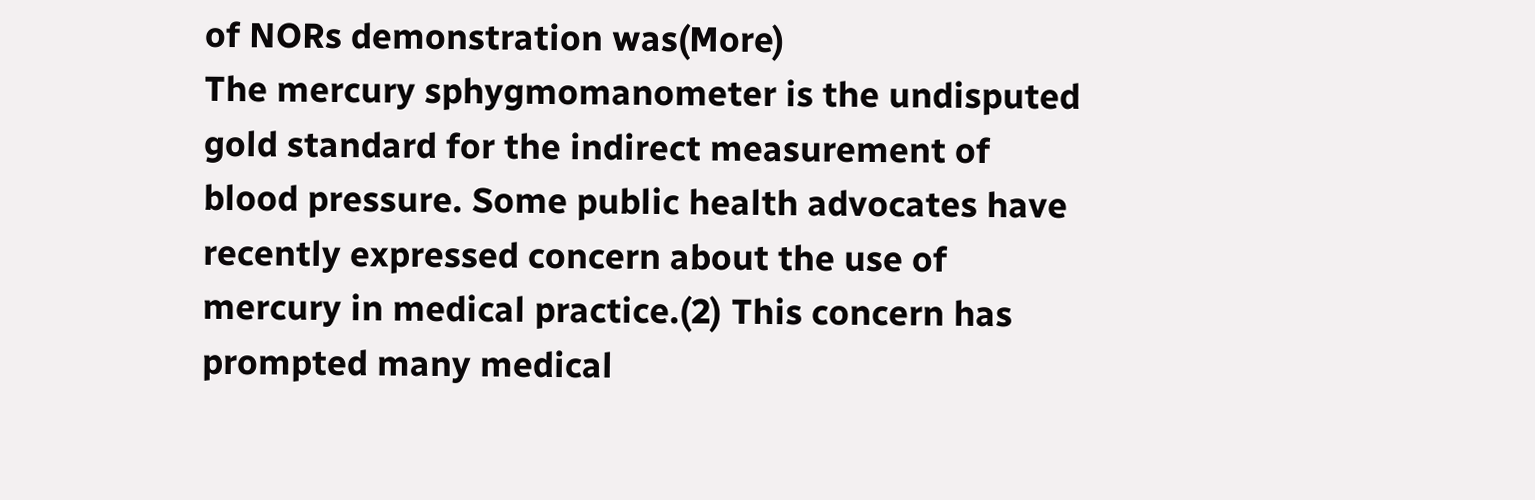of NORs demonstration was(More)
The mercury sphygmomanometer is the undisputed gold standard for the indirect measurement of blood pressure. Some public health advocates have recently expressed concern about the use of mercury in medical practice.(2) This concern has prompted many medical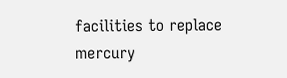facilities to replace mercury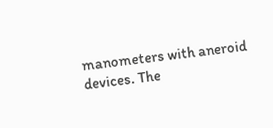manometers with aneroid devices. The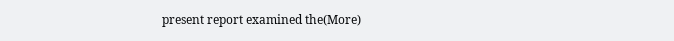present report examined the(More)